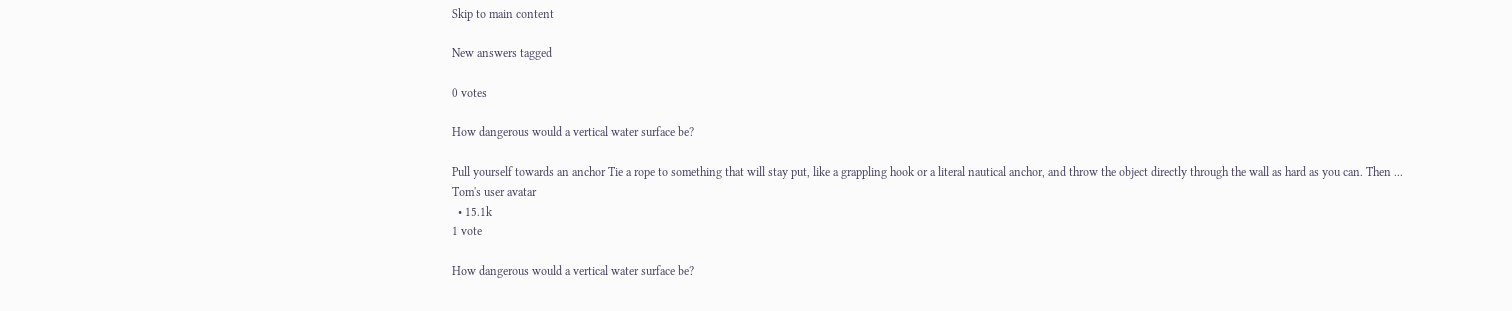Skip to main content

New answers tagged

0 votes

How dangerous would a vertical water surface be?

Pull yourself towards an anchor Tie a rope to something that will stay put, like a grappling hook or a literal nautical anchor, and throw the object directly through the wall as hard as you can. Then ...
Tom's user avatar
  • 15.1k
1 vote

How dangerous would a vertical water surface be?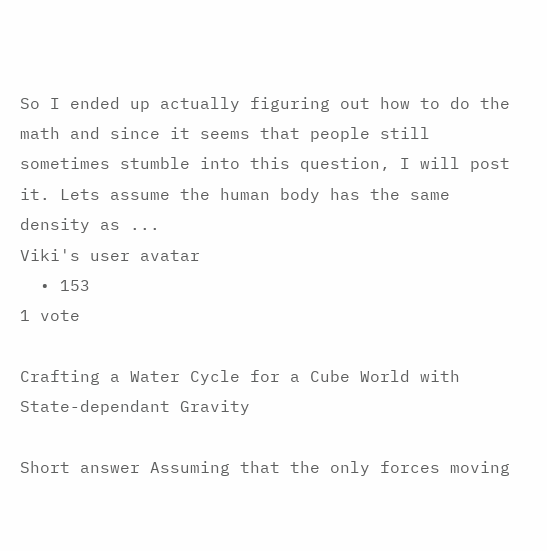So I ended up actually figuring out how to do the math and since it seems that people still sometimes stumble into this question, I will post it. Lets assume the human body has the same density as ...
Viki's user avatar
  • 153
1 vote

Crafting a Water Cycle for a Cube World with State-dependant Gravity

Short answer Assuming that the only forces moving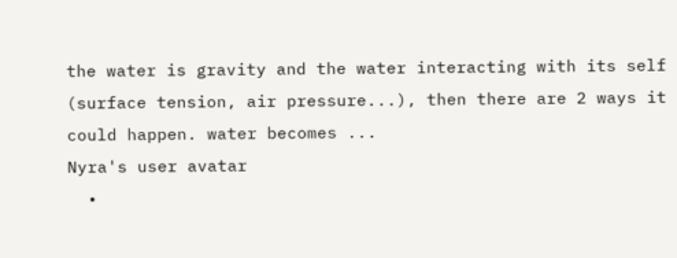the water is gravity and the water interacting with its self (surface tension, air pressure...), then there are 2 ways it could happen. water becomes ...
Nyra's user avatar
  •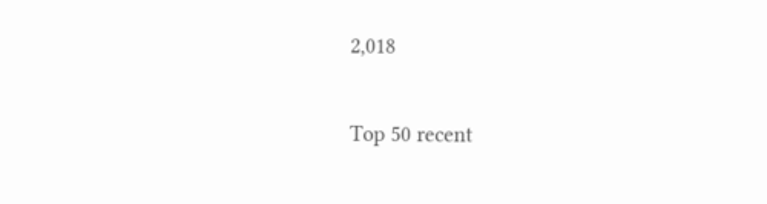2,018

Top 50 recent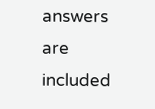answers are included